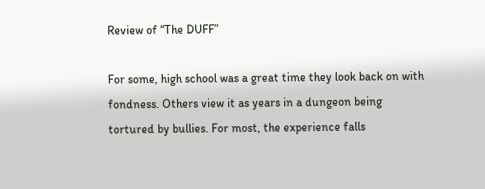Review of “The DUFF”

For some, high school was a great time they look back on with fondness. Others view it as years in a dungeon being tortured by bullies. For most, the experience falls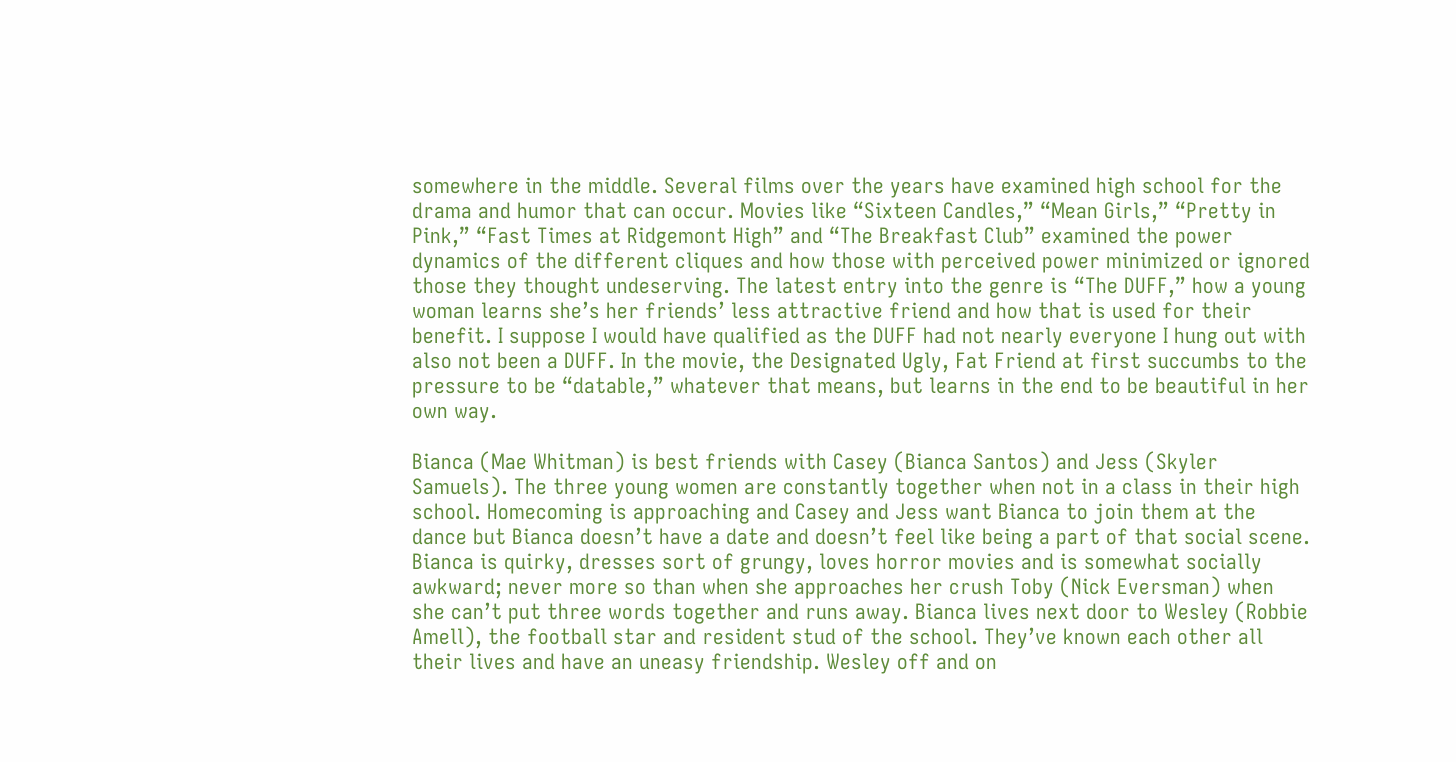somewhere in the middle. Several films over the years have examined high school for the drama and humor that can occur. Movies like “Sixteen Candles,” “Mean Girls,” “Pretty in Pink,” “Fast Times at Ridgemont High” and “The Breakfast Club” examined the power dynamics of the different cliques and how those with perceived power minimized or ignored those they thought undeserving. The latest entry into the genre is “The DUFF,” how a young woman learns she’s her friends’ less attractive friend and how that is used for their benefit. I suppose I would have qualified as the DUFF had not nearly everyone I hung out with also not been a DUFF. In the movie, the Designated Ugly, Fat Friend at first succumbs to the pressure to be “datable,” whatever that means, but learns in the end to be beautiful in her own way.

Bianca (Mae Whitman) is best friends with Casey (Bianca Santos) and Jess (Skyler Samuels). The three young women are constantly together when not in a class in their high school. Homecoming is approaching and Casey and Jess want Bianca to join them at the dance but Bianca doesn’t have a date and doesn’t feel like being a part of that social scene. Bianca is quirky, dresses sort of grungy, loves horror movies and is somewhat socially awkward; never more so than when she approaches her crush Toby (Nick Eversman) when she can’t put three words together and runs away. Bianca lives next door to Wesley (Robbie Amell), the football star and resident stud of the school. They’ve known each other all their lives and have an uneasy friendship. Wesley off and on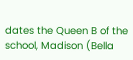dates the Queen B of the school, Madison (Bella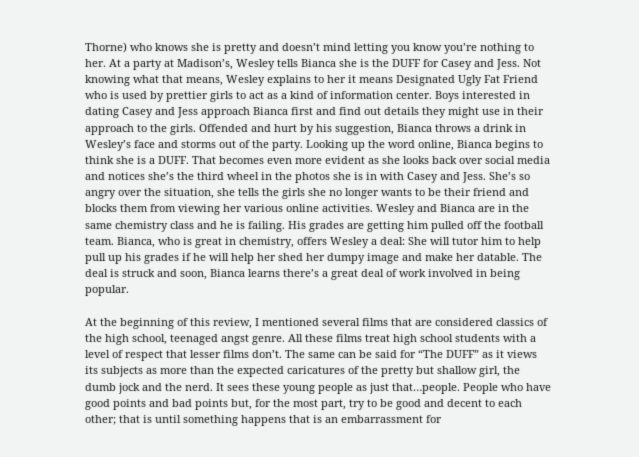Thorne) who knows she is pretty and doesn’t mind letting you know you’re nothing to her. At a party at Madison’s, Wesley tells Bianca she is the DUFF for Casey and Jess. Not knowing what that means, Wesley explains to her it means Designated Ugly Fat Friend who is used by prettier girls to act as a kind of information center. Boys interested in dating Casey and Jess approach Bianca first and find out details they might use in their approach to the girls. Offended and hurt by his suggestion, Bianca throws a drink in Wesley’s face and storms out of the party. Looking up the word online, Bianca begins to think she is a DUFF. That becomes even more evident as she looks back over social media and notices she’s the third wheel in the photos she is in with Casey and Jess. She’s so angry over the situation, she tells the girls she no longer wants to be their friend and blocks them from viewing her various online activities. Wesley and Bianca are in the same chemistry class and he is failing. His grades are getting him pulled off the football team. Bianca, who is great in chemistry, offers Wesley a deal: She will tutor him to help pull up his grades if he will help her shed her dumpy image and make her datable. The deal is struck and soon, Bianca learns there’s a great deal of work involved in being popular.

At the beginning of this review, I mentioned several films that are considered classics of the high school, teenaged angst genre. All these films treat high school students with a level of respect that lesser films don’t. The same can be said for “The DUFF” as it views its subjects as more than the expected caricatures of the pretty but shallow girl, the dumb jock and the nerd. It sees these young people as just that…people. People who have good points and bad points but, for the most part, try to be good and decent to each other; that is until something happens that is an embarrassment for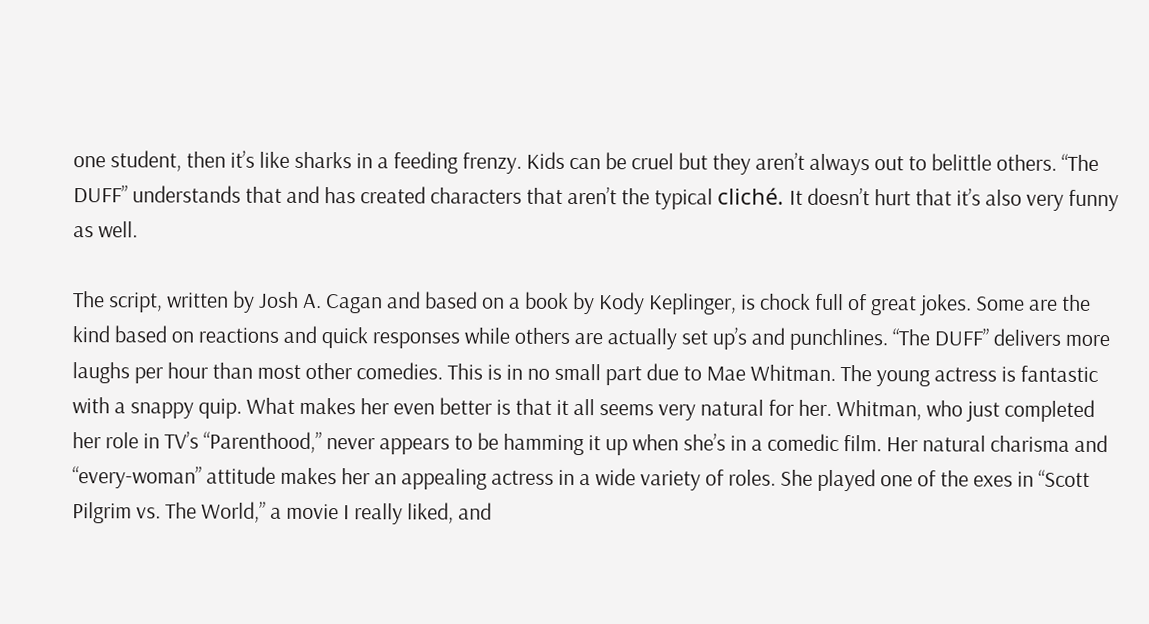one student, then it’s like sharks in a feeding frenzy. Kids can be cruel but they aren’t always out to belittle others. “The DUFF” understands that and has created characters that aren’t the typical cliché. It doesn’t hurt that it’s also very funny as well.

The script, written by Josh A. Cagan and based on a book by Kody Keplinger, is chock full of great jokes. Some are the kind based on reactions and quick responses while others are actually set up’s and punchlines. “The DUFF” delivers more laughs per hour than most other comedies. This is in no small part due to Mae Whitman. The young actress is fantastic with a snappy quip. What makes her even better is that it all seems very natural for her. Whitman, who just completed her role in TV’s “Parenthood,” never appears to be hamming it up when she’s in a comedic film. Her natural charisma and “every-woman” attitude makes her an appealing actress in a wide variety of roles. She played one of the exes in “Scott Pilgrim vs. The World,” a movie I really liked, and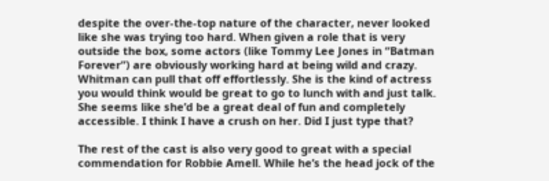despite the over-the-top nature of the character, never looked like she was trying too hard. When given a role that is very outside the box, some actors (like Tommy Lee Jones in “Batman Forever”) are obviously working hard at being wild and crazy. Whitman can pull that off effortlessly. She is the kind of actress you would think would be great to go to lunch with and just talk. She seems like she’d be a great deal of fun and completely accessible. I think I have a crush on her. Did I just type that?

The rest of the cast is also very good to great with a special commendation for Robbie Amell. While he’s the head jock of the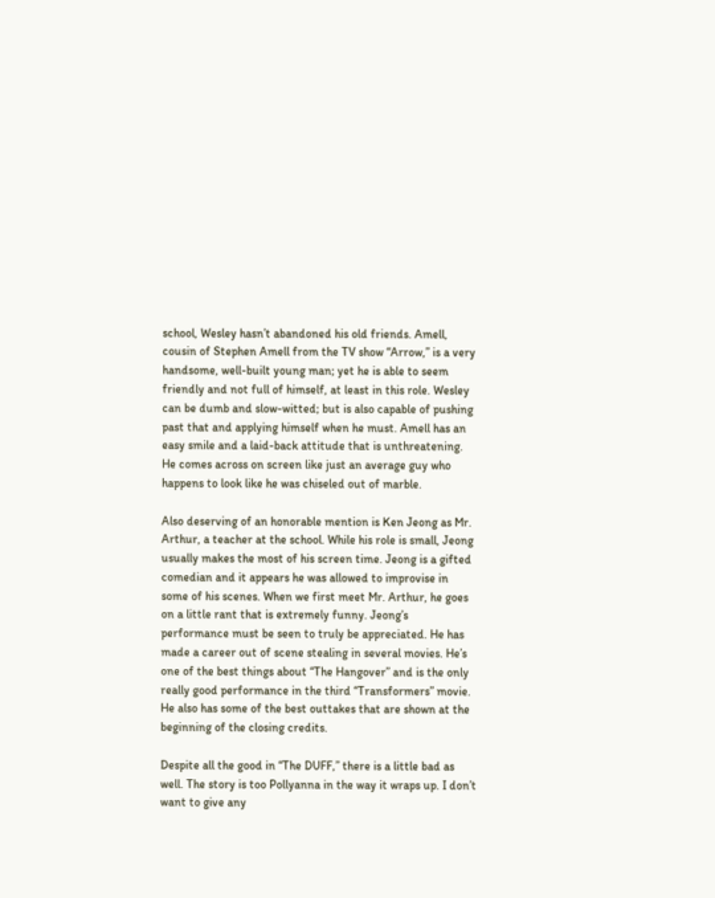school, Wesley hasn’t abandoned his old friends. Amell, cousin of Stephen Amell from the TV show “Arrow,” is a very handsome, well-built young man; yet he is able to seem friendly and not full of himself, at least in this role. Wesley can be dumb and slow-witted; but is also capable of pushing past that and applying himself when he must. Amell has an easy smile and a laid-back attitude that is unthreatening. He comes across on screen like just an average guy who happens to look like he was chiseled out of marble.

Also deserving of an honorable mention is Ken Jeong as Mr. Arthur, a teacher at the school. While his role is small, Jeong usually makes the most of his screen time. Jeong is a gifted comedian and it appears he was allowed to improvise in some of his scenes. When we first meet Mr. Arthur, he goes on a little rant that is extremely funny. Jeong’s performance must be seen to truly be appreciated. He has made a career out of scene stealing in several movies. He’s one of the best things about “The Hangover” and is the only really good performance in the third “Transformers” movie. He also has some of the best outtakes that are shown at the beginning of the closing credits.

Despite all the good in “The DUFF,” there is a little bad as well. The story is too Pollyanna in the way it wraps up. I don’t want to give any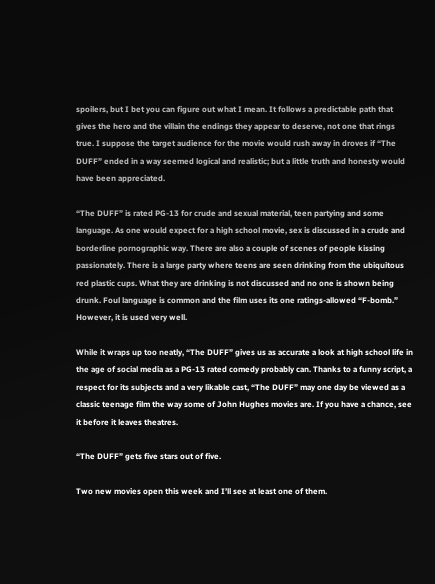spoilers, but I bet you can figure out what I mean. It follows a predictable path that gives the hero and the villain the endings they appear to deserve, not one that rings true. I suppose the target audience for the movie would rush away in droves if “The DUFF” ended in a way seemed logical and realistic; but a little truth and honesty would have been appreciated.

“The DUFF” is rated PG-13 for crude and sexual material, teen partying and some language. As one would expect for a high school movie, sex is discussed in a crude and borderline pornographic way. There are also a couple of scenes of people kissing passionately. There is a large party where teens are seen drinking from the ubiquitous red plastic cups. What they are drinking is not discussed and no one is shown being drunk. Foul language is common and the film uses its one ratings-allowed “F-bomb.” However, it is used very well.

While it wraps up too neatly, “The DUFF” gives us as accurate a look at high school life in the age of social media as a PG-13 rated comedy probably can. Thanks to a funny script, a respect for its subjects and a very likable cast, “The DUFF” may one day be viewed as a classic teenage film the way some of John Hughes movies are. If you have a chance, see it before it leaves theatres.

“The DUFF” gets five stars out of five.

Two new movies open this week and I’ll see at least one of them.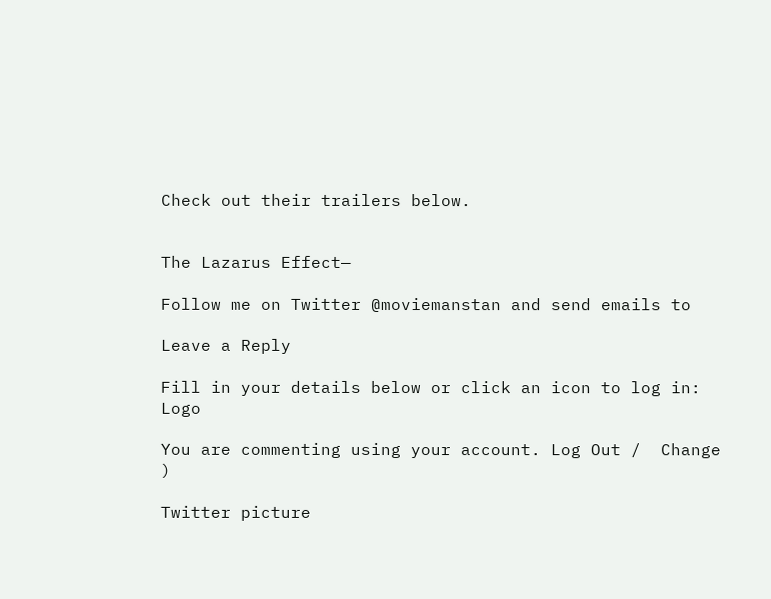Check out their trailers below.


The Lazarus Effect—

Follow me on Twitter @moviemanstan and send emails to

Leave a Reply

Fill in your details below or click an icon to log in: Logo

You are commenting using your account. Log Out /  Change )

Twitter picture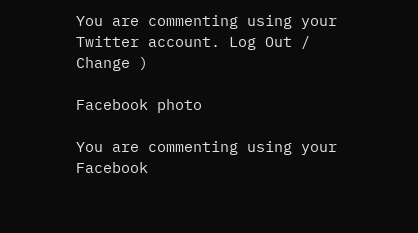You are commenting using your Twitter account. Log Out /  Change )

Facebook photo

You are commenting using your Facebook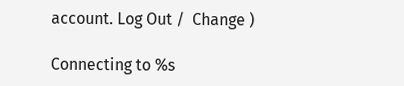account. Log Out /  Change )

Connecting to %s